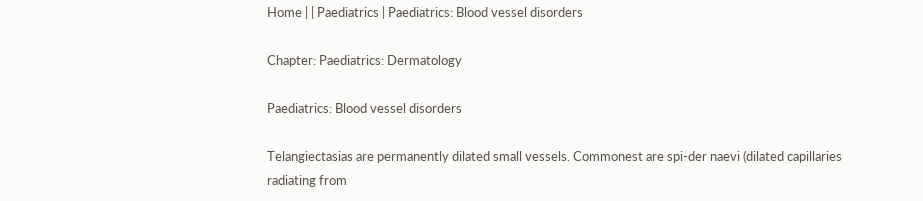Home | | Paediatrics | Paediatrics: Blood vessel disorders

Chapter: Paediatrics: Dermatology

Paediatrics: Blood vessel disorders

Telangiectasias are permanently dilated small vessels. Commonest are spi-der naevi (dilated capillaries radiating from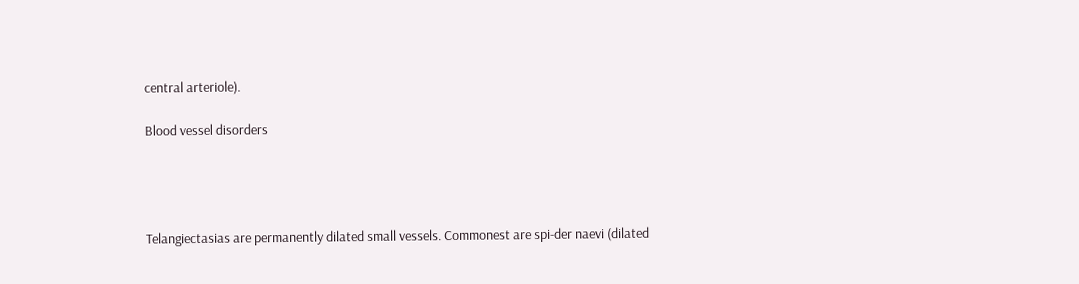central arteriole).

Blood vessel disorders




Telangiectasias are permanently dilated small vessels. Commonest are spi-der naevi (dilated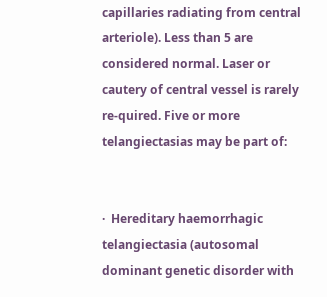capillaries radiating from central arteriole). Less than 5 are considered normal. Laser or cautery of central vessel is rarely re-quired. Five or more telangiectasias may be part of:


·  Hereditary haemorrhagic telangiectasia (autosomal dominant genetic disorder with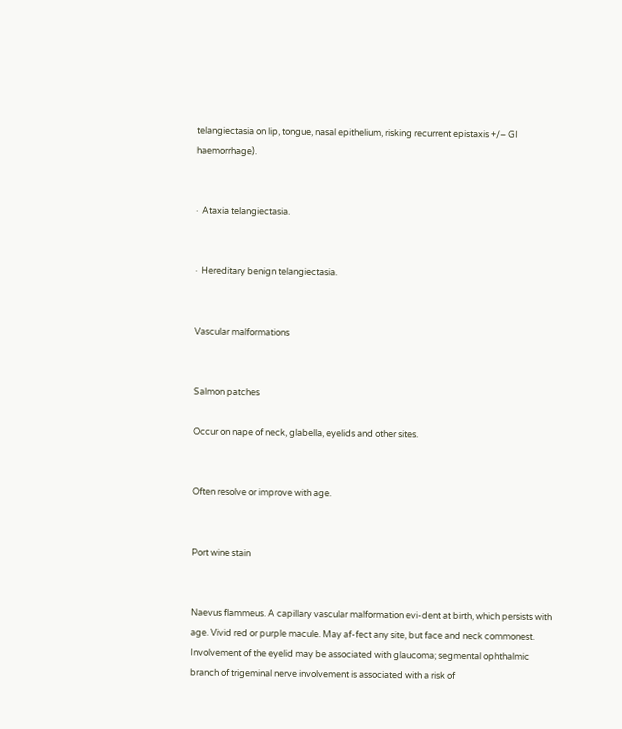telangiectasia on lip, tongue, nasal epithelium, risking recurrent epistaxis +/– GI haemorrhage).


·  Ataxia telangiectasia.


·  Hereditary benign telangiectasia.


Vascular malformations


Salmon patches

Occur on nape of neck, glabella, eyelids and other sites.


Often resolve or improve with age.


Port wine stain


Naevus flammeus. A capillary vascular malformation evi-dent at birth, which persists with age. Vivid red or purple macule. May af-fect any site, but face and neck commonest. Involvement of the eyelid may be associated with glaucoma; segmental ophthalmic branch of trigeminal nerve involvement is associated with a risk of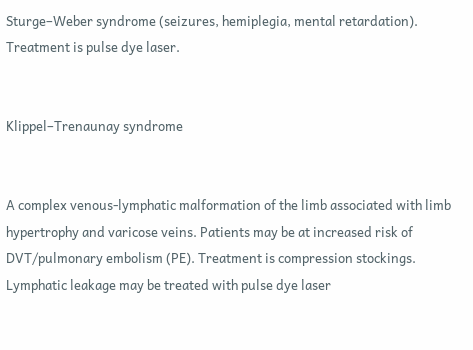Sturge–Weber syndrome (seizures, hemiplegia, mental retardation). Treatment is pulse dye laser.


Klippel–Trenaunay syndrome


A complex venous-lymphatic malformation of the limb associated with limb hypertrophy and varicose veins. Patients may be at increased risk of DVT/pulmonary embolism (PE). Treatment is compression stockings. Lymphatic leakage may be treated with pulse dye laser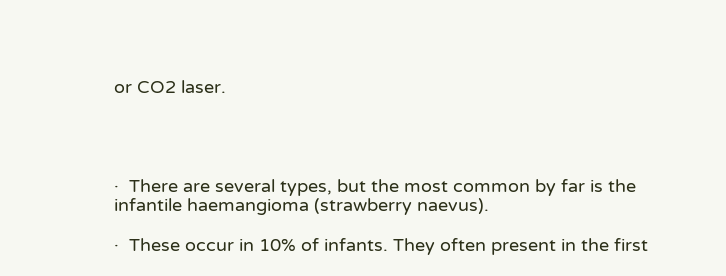or CO2 laser.




·  There are several types, but the most common by far is the infantile haemangioma (strawberry naevus).

·  These occur in 10% of infants. They often present in the first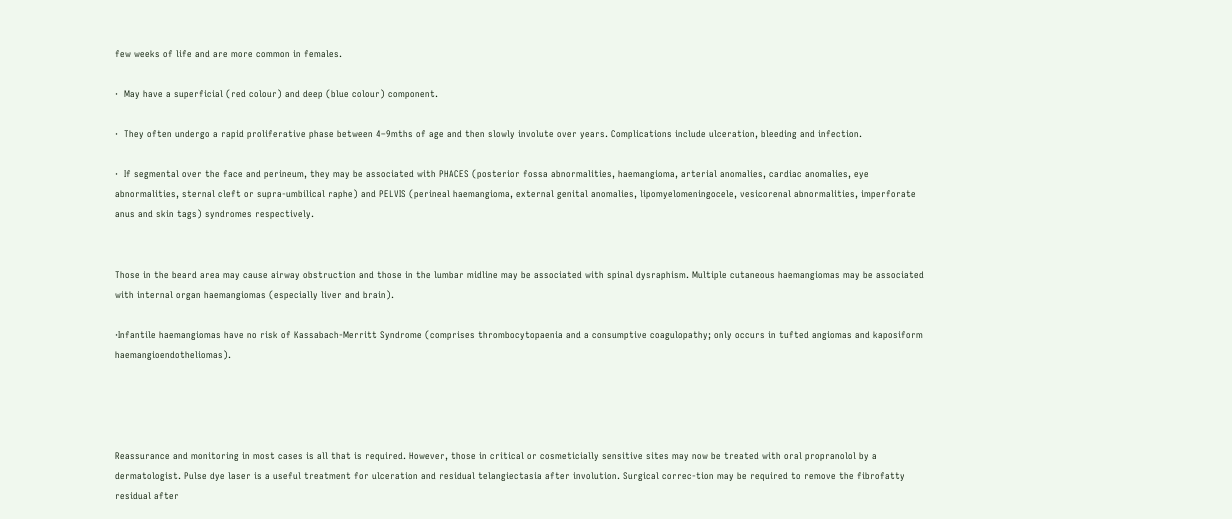few weeks of life and are more common in females.

·  May have a superficial (red colour) and deep (blue colour) component.

·  They often undergo a rapid proliferative phase between 4–9mths of age and then slowly involute over years. Complications include ulceration, bleeding and infection.

·  If segmental over the face and perineum, they may be associated with PHACES (posterior fossa abnormalities, haemangioma, arterial anomalies, cardiac anomalies, eye abnormalities, sternal cleft or supra-umbilical raphe) and PELVIS (perineal haemangioma, external genital anomalies, lipomyelomeningocele, vesicorenal abnormalities, imperforate anus and skin tags) syndromes respectively.


Those in the beard area may cause airway obstruction and those in the lumbar midline may be associated with spinal dysraphism. Multiple cutaneous haemangiomas may be associated with internal organ haemangiomas (especially liver and brain).

·Infantile haemangiomas have no risk of Kassabach-Merritt Syndrome (comprises thrombocytopaenia and a consumptive coagulopathy; only occurs in tufted angiomas and kaposiform haemangioendotheliomas).




Reassurance and monitoring in most cases is all that is required. However, those in critical or cosmeticially sensitive sites may now be treated with oral propranolol by a dermatologist. Pulse dye laser is a useful treatment for ulceration and residual telangiectasia after involution. Surgical correc-tion may be required to remove the fibrofatty residual after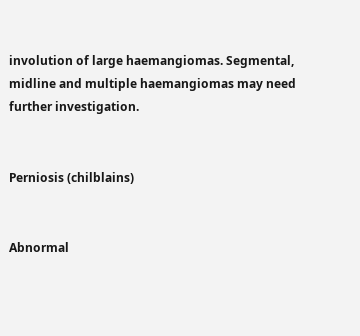involution of large haemangiomas. Segmental, midline and multiple haemangiomas may need further investigation.


Perniosis (chilblains)


Abnormal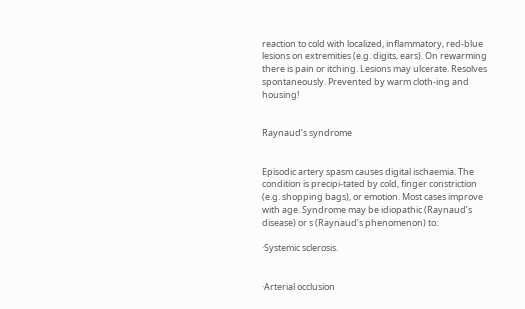reaction to cold with localized, inflammatory, red-blue lesions on extremities (e.g. digits, ears). On rewarming there is pain or itching. Lesions may ulcerate. Resolves spontaneously. Prevented by warm cloth-ing and housing!


Raynaud’s syndrome


Episodic artery spasm causes digital ischaemia. The condition is precipi-tated by cold, finger constriction (e.g. shopping bags), or emotion. Most cases improve with age. Syndrome may be idiopathic (Raynaud’s disease) or s (Raynaud’s phenomenon) to:

·Systemic sclerosis.


·Arterial occlusion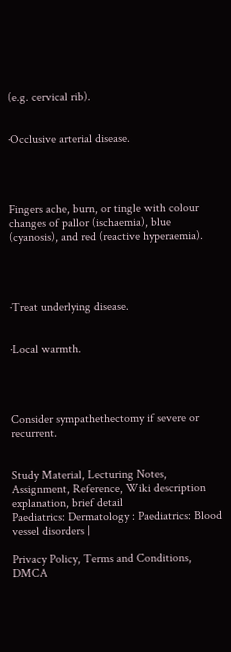(e.g. cervical rib).


·Occlusive arterial disease.




Fingers ache, burn, or tingle with colour changes of pallor (ischaemia), blue (cyanosis), and red (reactive hyperaemia).




·Treat underlying disease.


·Local warmth.




Consider sympathethectomy if severe or recurrent.


Study Material, Lecturing Notes, Assignment, Reference, Wiki description explanation, brief detail
Paediatrics: Dermatology : Paediatrics: Blood vessel disorders |

Privacy Policy, Terms and Conditions, DMCA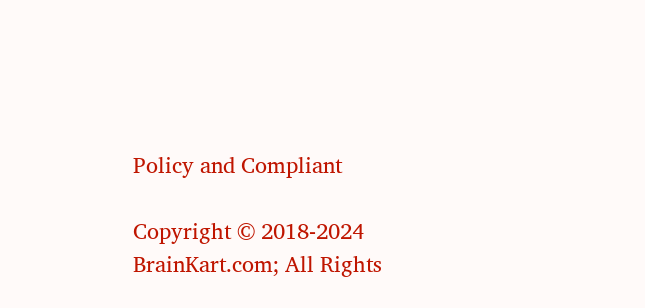Policy and Compliant

Copyright © 2018-2024 BrainKart.com; All Rights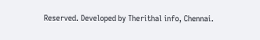Reserved. Developed by Therithal info, Chennai.